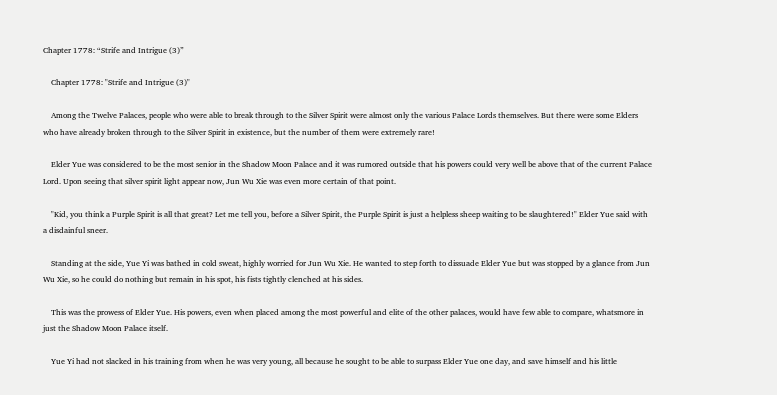Chapter 1778: “Strife and Intrigue (3)”

    Chapter 1778: "Strife and Intrigue (3)"

    Among the Twelve Palaces, people who were able to break through to the Silver Spirit were almost only the various Palace Lords themselves. But there were some Elders who have already broken through to the Silver Spirit in existence, but the number of them were extremely rare!

    Elder Yue was considered to be the most senior in the Shadow Moon Palace and it was rumored outside that his powers could very well be above that of the current Palace Lord. Upon seeing that silver spirit light appear now, Jun Wu Xie was even more certain of that point.

    "Kid, you think a Purple Spirit is all that great? Let me tell you, before a Silver Spirit, the Purple Spirit is just a helpless sheep waiting to be slaughtered!" Elder Yue said with a disdainful sneer.

    Standing at the side, Yue Yi was bathed in cold sweat, highly worried for Jun Wu Xie. He wanted to step forth to dissuade Elder Yue but was stopped by a glance from Jun Wu Xie, so he could do nothing but remain in his spot, his fists tightly clenched at his sides.

    This was the prowess of Elder Yue. His powers, even when placed among the most powerful and elite of the other palaces, would have few able to compare, whatsmore in just the Shadow Moon Palace itself.

    Yue Yi had not slacked in his training from when he was very young, all because he sought to be able to surpass Elder Yue one day, and save himself and his little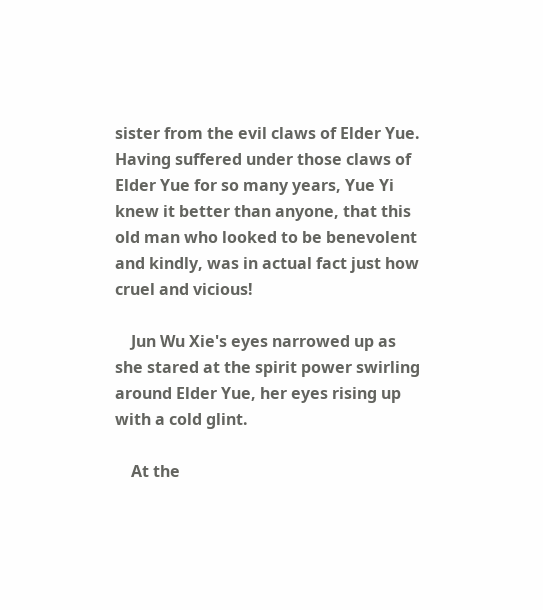sister from the evil claws of Elder Yue. Having suffered under those claws of Elder Yue for so many years, Yue Yi knew it better than anyone, that this old man who looked to be benevolent and kindly, was in actual fact just how cruel and vicious!

    Jun Wu Xie's eyes narrowed up as she stared at the spirit power swirling around Elder Yue, her eyes rising up with a cold glint.

    At the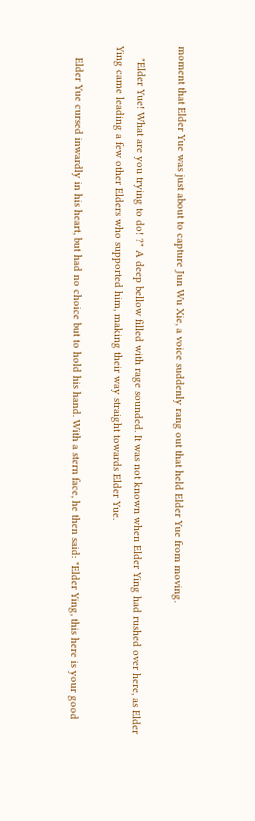moment that Elder Yue was just about to capture Jun Wu Xie, a voice suddenly rang out that held Elder Yue from moving.

    "Elder Yue! What are you trying to do! ?" A deep bellow filled with rage sounded. It was not known when Elder Ying had rushed over here, as Elder Ying came leading a few other Elders who supported him, making their way straight towards Elder Yue.

    Elder Yue cursed inwardly in his heart, but had no choice but to hold his hand. With a stern face, he then said: "Elder Ying, this here is your good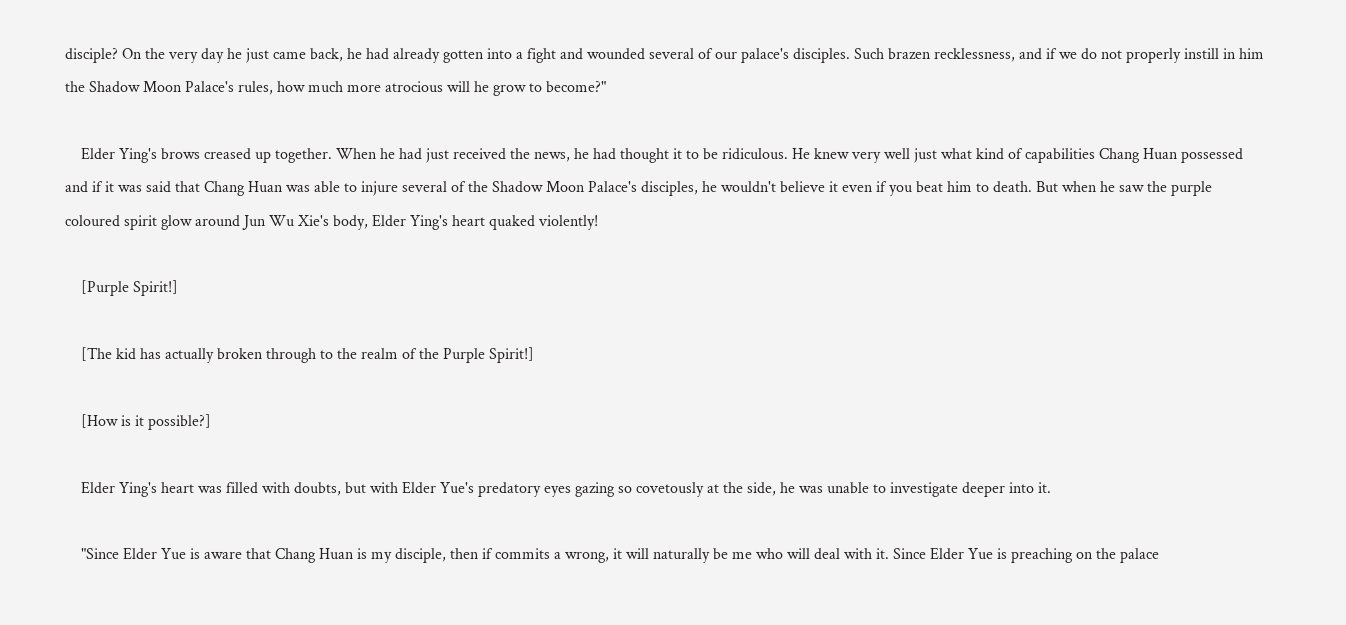disciple? On the very day he just came back, he had already gotten into a fight and wounded several of our palace's disciples. Such brazen recklessness, and if we do not properly instill in him the Shadow Moon Palace's rules, how much more atrocious will he grow to become?"

    Elder Ying's brows creased up together. When he had just received the news, he had thought it to be ridiculous. He knew very well just what kind of capabilities Chang Huan possessed and if it was said that Chang Huan was able to injure several of the Shadow Moon Palace's disciples, he wouldn't believe it even if you beat him to death. But when he saw the purple coloured spirit glow around Jun Wu Xie's body, Elder Ying's heart quaked violently!

    [Purple Spirit!]

    [The kid has actually broken through to the realm of the Purple Spirit!]

    [How is it possible?]

    Elder Ying's heart was filled with doubts, but with Elder Yue's predatory eyes gazing so covetously at the side, he was unable to investigate deeper into it.

    "Since Elder Yue is aware that Chang Huan is my disciple, then if commits a wrong, it will naturally be me who will deal with it. Since Elder Yue is preaching on the palace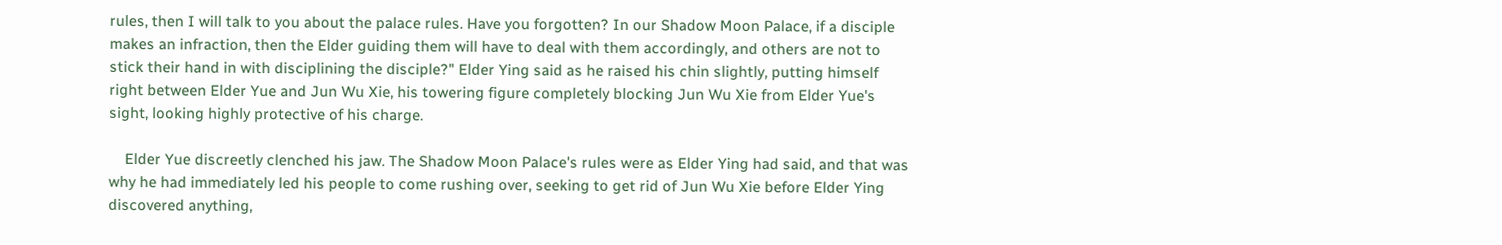rules, then I will talk to you about the palace rules. Have you forgotten? In our Shadow Moon Palace, if a disciple makes an infraction, then the Elder guiding them will have to deal with them accordingly, and others are not to stick their hand in with disciplining the disciple?" Elder Ying said as he raised his chin slightly, putting himself right between Elder Yue and Jun Wu Xie, his towering figure completely blocking Jun Wu Xie from Elder Yue's sight, looking highly protective of his charge.

    Elder Yue discreetly clenched his jaw. The Shadow Moon Palace's rules were as Elder Ying had said, and that was why he had immediately led his people to come rushing over, seeking to get rid of Jun Wu Xie before Elder Ying discovered anything,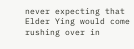never expecting that Elder Ying would come rushing over in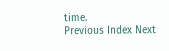time.
Previous Index Next